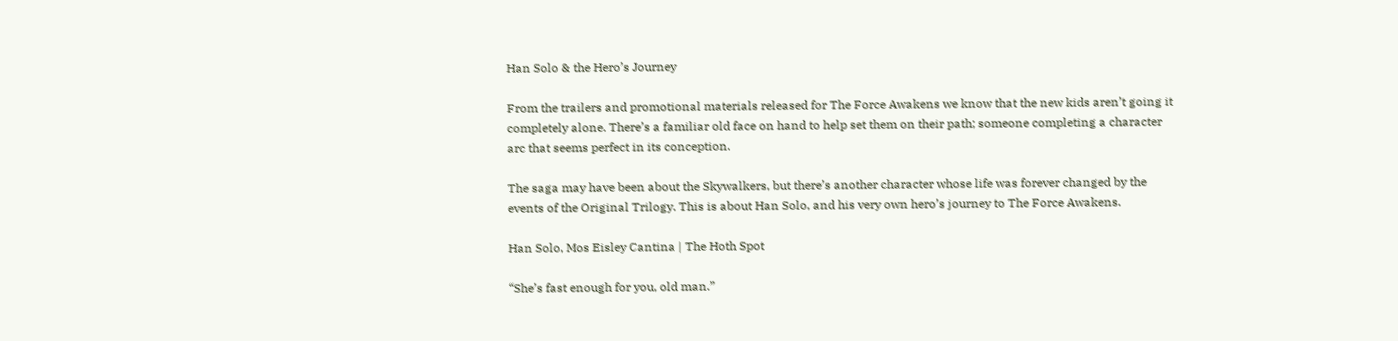Han Solo & the Hero’s Journey

From the trailers and promotional materials released for The Force Awakens we know that the new kids aren’t going it completely alone. There’s a familiar old face on hand to help set them on their path; someone completing a character arc that seems perfect in its conception.

The saga may have been about the Skywalkers, but there’s another character whose life was forever changed by the events of the Original Trilogy. This is about Han Solo, and his very own hero’s journey to The Force Awakens.

Han Solo, Mos Eisley Cantina | The Hoth Spot

“She’s fast enough for you, old man.”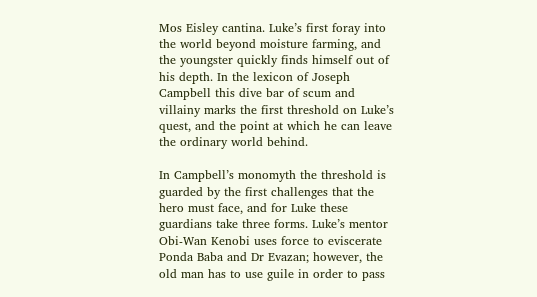Mos Eisley cantina. Luke’s first foray into the world beyond moisture farming, and the youngster quickly finds himself out of his depth. In the lexicon of Joseph Campbell this dive bar of scum and villainy marks the first threshold on Luke’s quest, and the point at which he can leave the ordinary world behind.

In Campbell’s monomyth the threshold is guarded by the first challenges that the hero must face, and for Luke these guardians take three forms. Luke’s mentor Obi-Wan Kenobi uses force to eviscerate Ponda Baba and Dr Evazan; however, the old man has to use guile in order to pass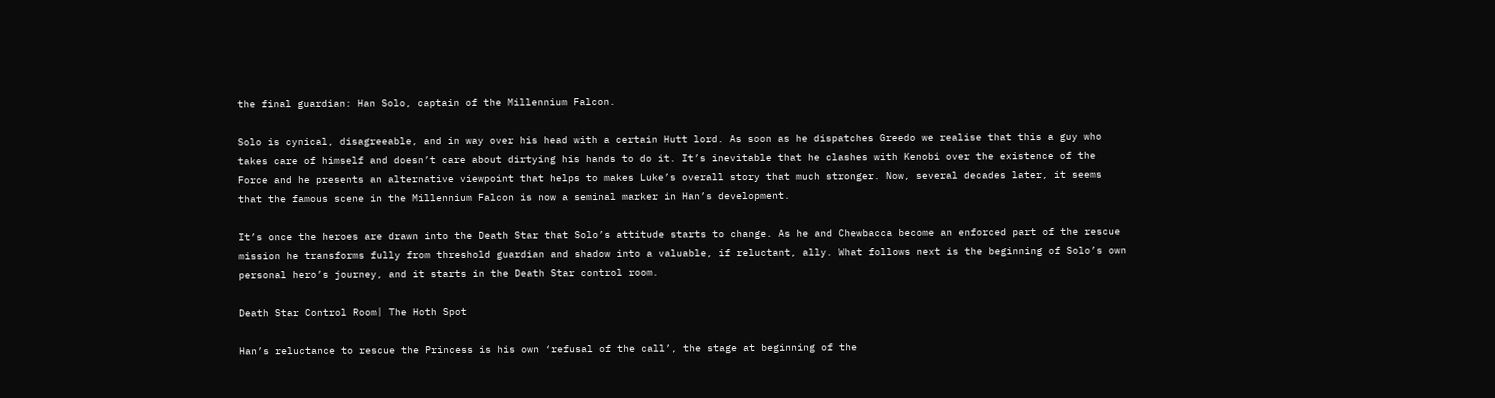the final guardian: Han Solo, captain of the Millennium Falcon.

Solo is cynical, disagreeable, and in way over his head with a certain Hutt lord. As soon as he dispatches Greedo we realise that this a guy who takes care of himself and doesn’t care about dirtying his hands to do it. It’s inevitable that he clashes with Kenobi over the existence of the Force and he presents an alternative viewpoint that helps to makes Luke’s overall story that much stronger. Now, several decades later, it seems that the famous scene in the Millennium Falcon is now a seminal marker in Han’s development.

It’s once the heroes are drawn into the Death Star that Solo’s attitude starts to change. As he and Chewbacca become an enforced part of the rescue mission he transforms fully from threshold guardian and shadow into a valuable, if reluctant, ally. What follows next is the beginning of Solo’s own personal hero’s journey, and it starts in the Death Star control room.

Death Star Control Room| The Hoth Spot

Han’s reluctance to rescue the Princess is his own ‘refusal of the call’, the stage at beginning of the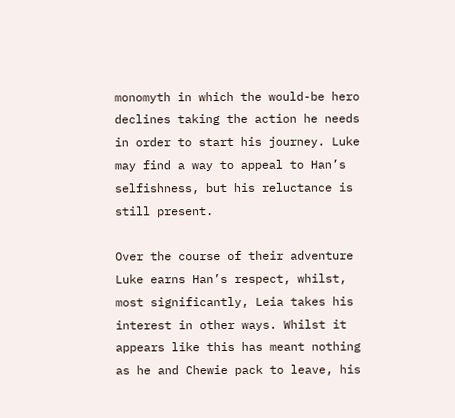monomyth in which the would-be hero declines taking the action he needs in order to start his journey. Luke may find a way to appeal to Han’s selfishness, but his reluctance is still present.

Over the course of their adventure Luke earns Han’s respect, whilst, most significantly, Leia takes his interest in other ways. Whilst it appears like this has meant nothing as he and Chewie pack to leave, his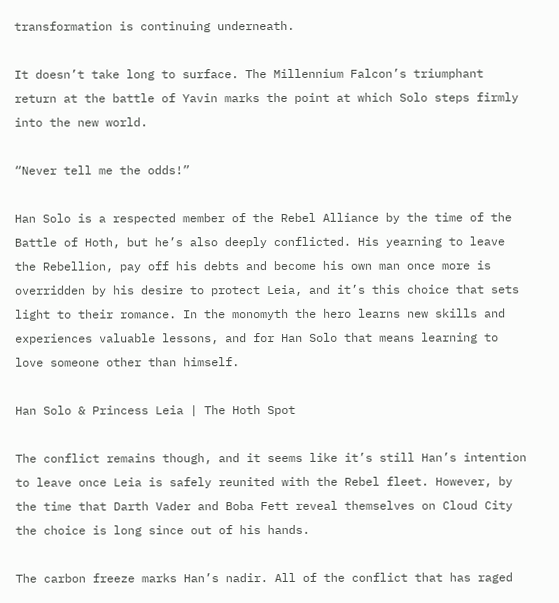transformation is continuing underneath.

It doesn’t take long to surface. The Millennium Falcon’s triumphant return at the battle of Yavin marks the point at which Solo steps firmly into the new world.

“Never tell me the odds!”

Han Solo is a respected member of the Rebel Alliance by the time of the Battle of Hoth, but he’s also deeply conflicted. His yearning to leave the Rebellion, pay off his debts and become his own man once more is overridden by his desire to protect Leia, and it’s this choice that sets light to their romance. In the monomyth the hero learns new skills and experiences valuable lessons, and for Han Solo that means learning to love someone other than himself.

Han Solo & Princess Leia | The Hoth Spot

The conflict remains though, and it seems like it’s still Han’s intention to leave once Leia is safely reunited with the Rebel fleet. However, by the time that Darth Vader and Boba Fett reveal themselves on Cloud City the choice is long since out of his hands.

The carbon freeze marks Han’s nadir. All of the conflict that has raged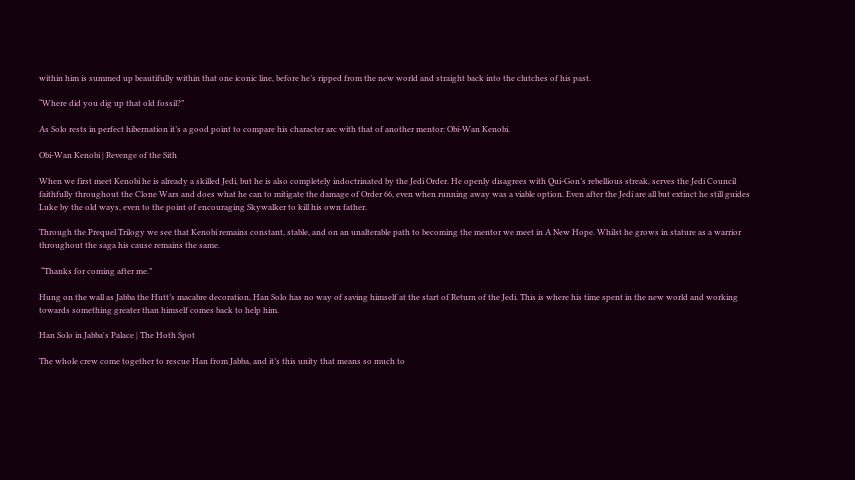within him is summed up beautifully within that one iconic line, before he’s ripped from the new world and straight back into the clutches of his past.

“Where did you dig up that old fossil?”

As Solo rests in perfect hibernation it’s a good point to compare his character arc with that of another mentor: Obi-Wan Kenobi.

Obi-Wan Kenobi | Revenge of the Sith

When we first meet Kenobi he is already a skilled Jedi, but he is also completely indoctrinated by the Jedi Order. He openly disagrees with Qui-Gon’s rebellious streak, serves the Jedi Council faithfully throughout the Clone Wars and does what he can to mitigate the damage of Order 66, even when running away was a viable option. Even after the Jedi are all but extinct he still guides Luke by the old ways, even to the point of encouraging Skywalker to kill his own father.

Through the Prequel Trilogy we see that Kenobi remains constant, stable, and on an unalterable path to becoming the mentor we meet in A New Hope. Whilst he grows in stature as a warrior throughout the saga his cause remains the same.

 “Thanks for coming after me.”

Hung on the wall as Jabba the Hutt’s macabre decoration, Han Solo has no way of saving himself at the start of Return of the Jedi. This is where his time spent in the new world and working towards something greater than himself comes back to help him.

Han Solo in Jabba's Palace | The Hoth Spot

The whole crew come together to rescue Han from Jabba, and it’s this unity that means so much to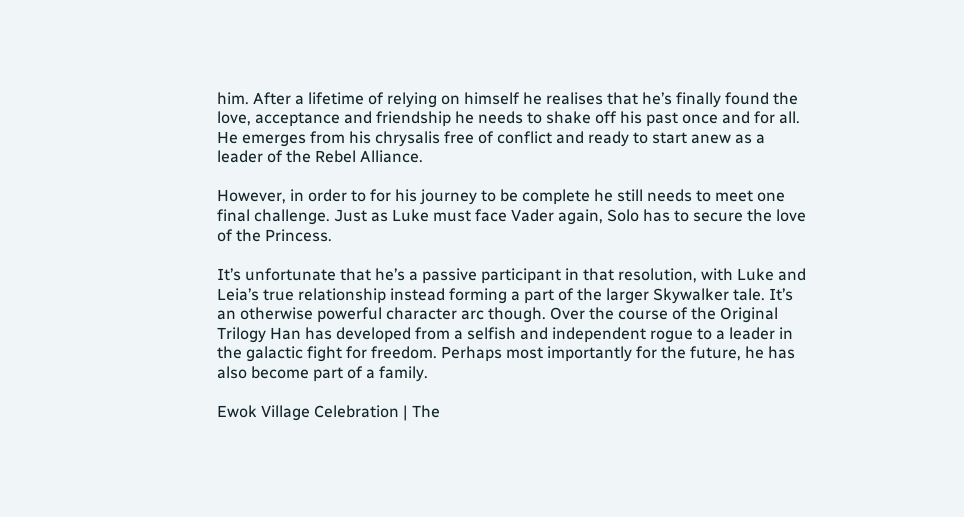him. After a lifetime of relying on himself he realises that he’s finally found the love, acceptance and friendship he needs to shake off his past once and for all. He emerges from his chrysalis free of conflict and ready to start anew as a leader of the Rebel Alliance.

However, in order to for his journey to be complete he still needs to meet one final challenge. Just as Luke must face Vader again, Solo has to secure the love of the Princess.

It’s unfortunate that he’s a passive participant in that resolution, with Luke and Leia’s true relationship instead forming a part of the larger Skywalker tale. It’s an otherwise powerful character arc though. Over the course of the Original Trilogy Han has developed from a selfish and independent rogue to a leader in the galactic fight for freedom. Perhaps most importantly for the future, he has also become part of a family.

Ewok Village Celebration | The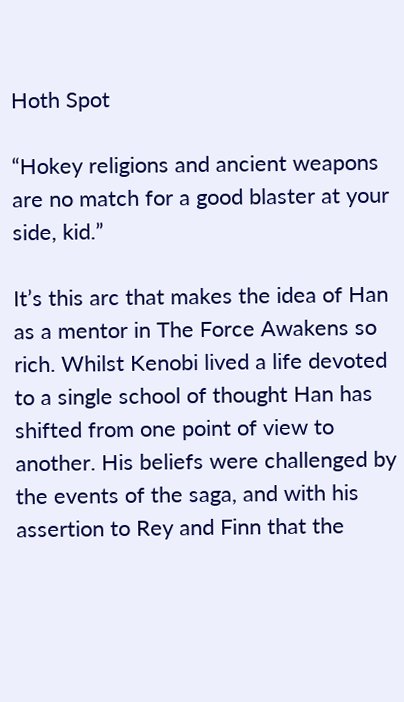Hoth Spot

“Hokey religions and ancient weapons are no match for a good blaster at your side, kid.”

It’s this arc that makes the idea of Han as a mentor in The Force Awakens so rich. Whilst Kenobi lived a life devoted to a single school of thought Han has shifted from one point of view to another. His beliefs were challenged by the events of the saga, and with his assertion to Rey and Finn that the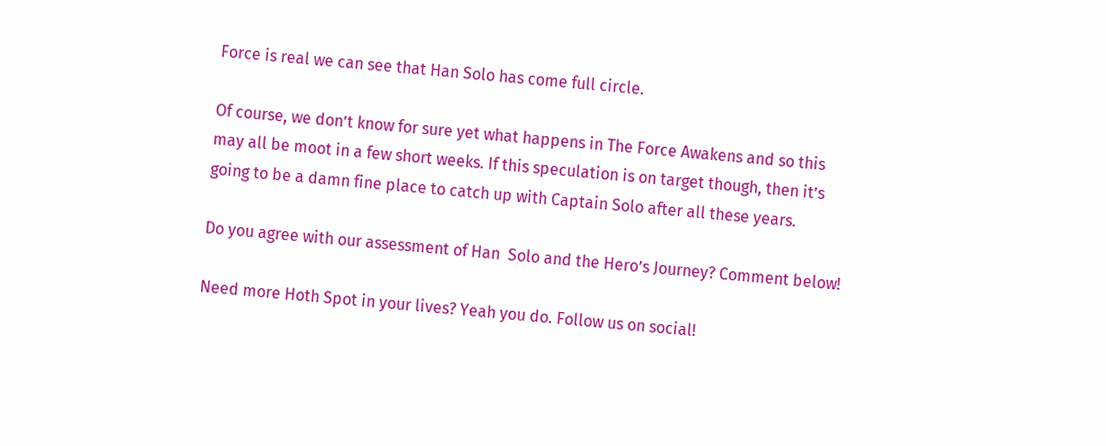Force is real we can see that Han Solo has come full circle.

Of course, we don’t know for sure yet what happens in The Force Awakens and so this may all be moot in a few short weeks. If this speculation is on target though, then it’s going to be a damn fine place to catch up with Captain Solo after all these years.

Do you agree with our assessment of Han  Solo and the Hero’s Journey? Comment below!

Need more Hoth Spot in your lives? Yeah you do. Follow us on social!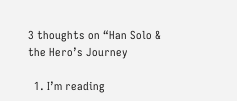3 thoughts on “Han Solo & the Hero’s Journey

  1. I’m reading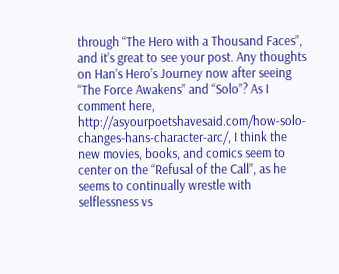through “The Hero with a Thousand Faces”, and it’s great to see your post. Any thoughts on Han’s Hero’s Journey now after seeing “The Force Awakens” and “Solo”? As I comment here, http://asyourpoetshavesaid.com/how-solo-changes-hans-character-arc/, I think the new movies, books, and comics seem to center on the “Refusal of the Call”, as he seems to continually wrestle with selflessness vs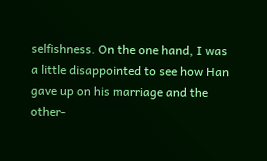selfishness. On the one hand, I was a little disappointed to see how Han gave up on his marriage and the other-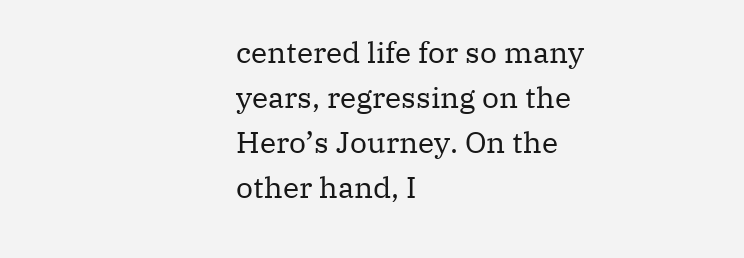centered life for so many years, regressing on the Hero’s Journey. On the other hand, I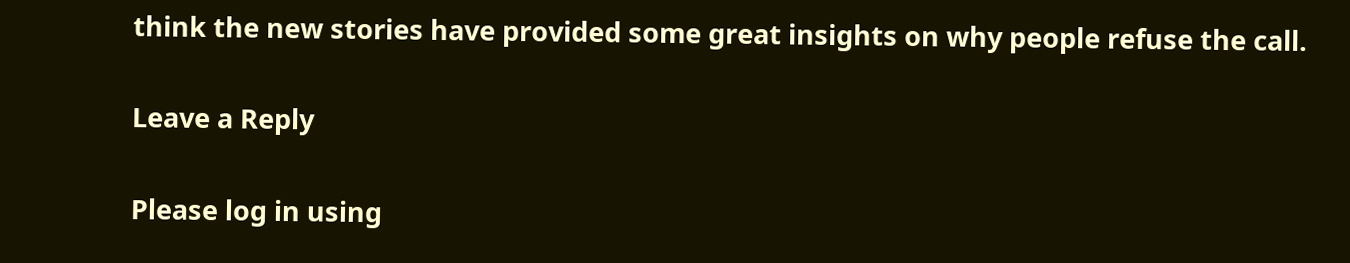think the new stories have provided some great insights on why people refuse the call.

Leave a Reply

Please log in using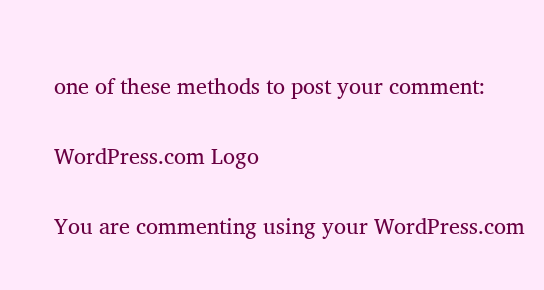one of these methods to post your comment:

WordPress.com Logo

You are commenting using your WordPress.com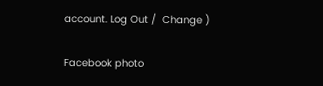account. Log Out /  Change )

Facebook photo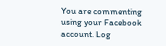You are commenting using your Facebook account. Log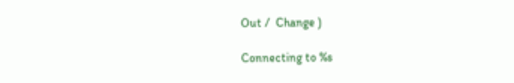Out /  Change )

Connecting to %s